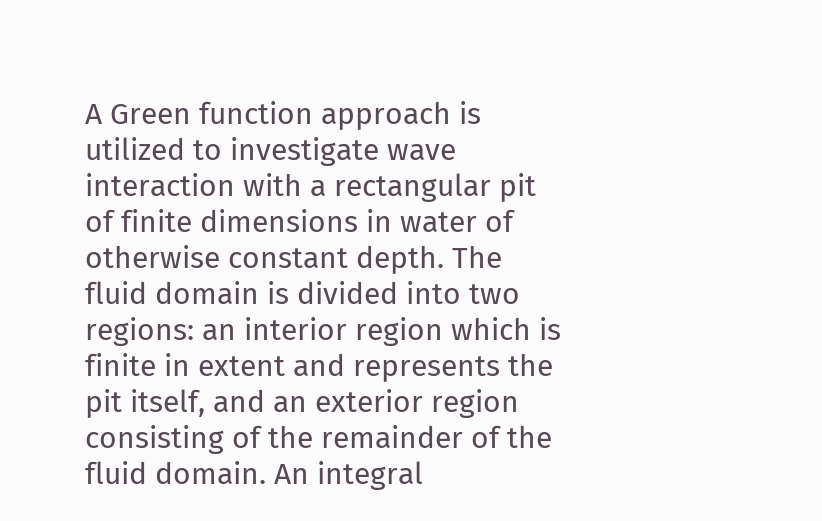A Green function approach is utilized to investigate wave interaction with a rectangular pit of finite dimensions in water of otherwise constant depth. The fluid domain is divided into two regions: an interior region which is finite in extent and represents the pit itself, and an exterior region consisting of the remainder of the fluid domain. An integral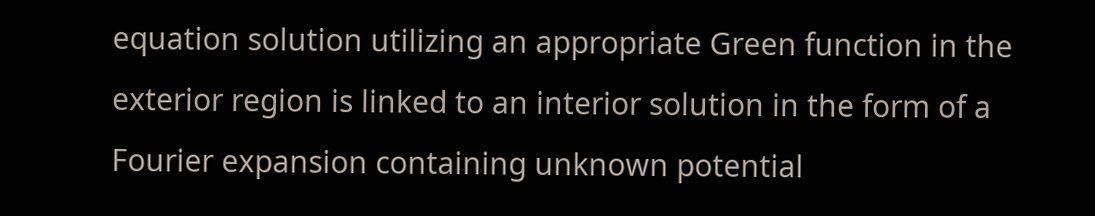equation solution utilizing an appropriate Green function in the exterior region is linked to an interior solution in the form of a Fourier expansion containing unknown potential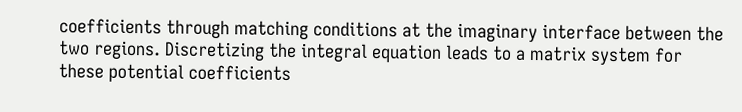coefficients through matching conditions at the imaginary interface between the two regions. Discretizing the integral equation leads to a matrix system for these potential coefficients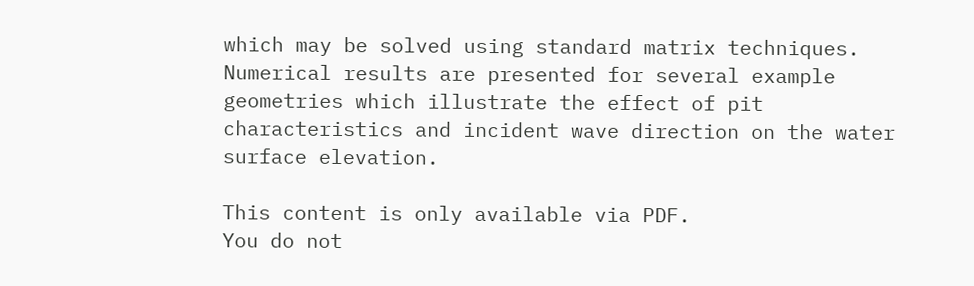which may be solved using standard matrix techniques. Numerical results are presented for several example geometries which illustrate the effect of pit characteristics and incident wave direction on the water surface elevation.

This content is only available via PDF.
You do not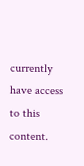currently have access to this content.